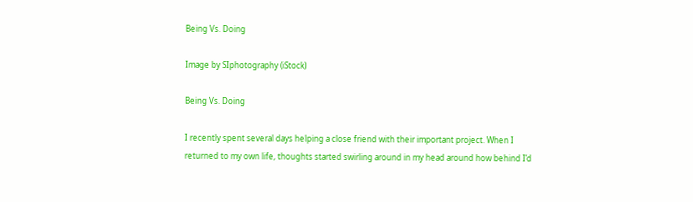Being Vs. Doing

Image by SIphotography (iStock)

Being Vs. Doing

I recently spent several days helping a close friend with their important project. When I returned to my own life, thoughts started swirling around in my head around how behind I’d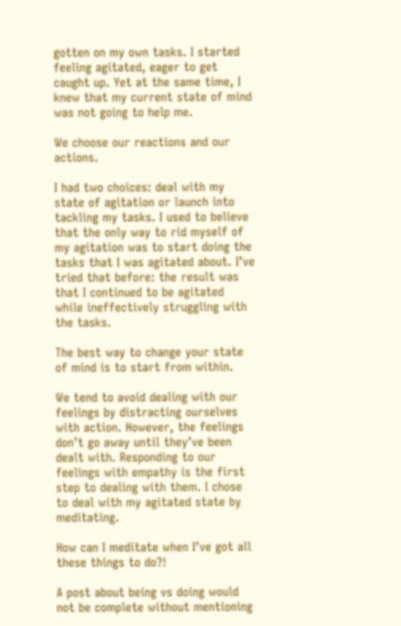gotten on my own tasks. I started feeling agitated, eager to get caught up. Yet at the same time, I knew that my current state of mind was not going to help me.

We choose our reactions and our actions.

I had two choices: deal with my state of agitation or launch into tackling my tasks. I used to believe that the only way to rid myself of my agitation was to start doing the tasks that I was agitated about. I’ve tried that before: the result was that I continued to be agitated while ineffectively struggling with the tasks.

The best way to change your state of mind is to start from within.

We tend to avoid dealing with our feelings by distracting ourselves with action. However, the feelings don’t go away until they’ve been dealt with. Responding to our feelings with empathy is the first step to dealing with them. I chose to deal with my agitated state by meditating.

How can I meditate when I’ve got all these things to do?!

A post about being vs doing would not be complete without mentioning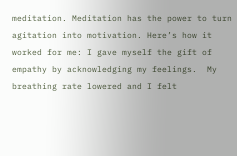meditation. Meditation has the power to turn agitation into motivation. Here’s how it worked for me: I gave myself the gift of empathy by acknowledging my feelings.  My breathing rate lowered and I felt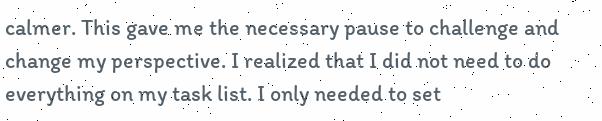calmer. This gave me the necessary pause to challenge and change my perspective. I realized that I did not need to do everything on my task list. I only needed to set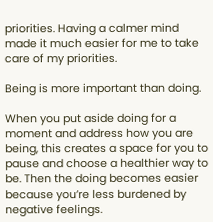priorities. Having a calmer mind made it much easier for me to take care of my priorities.

Being is more important than doing.

When you put aside doing for a moment and address how you are being, this creates a space for you to pause and choose a healthier way to be. Then the doing becomes easier because you’re less burdened by negative feelings.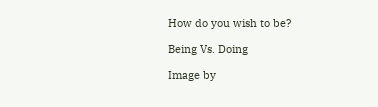How do you wish to be?

Being Vs. Doing

Image by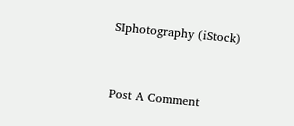SIphotography (iStock)


Post A Comment